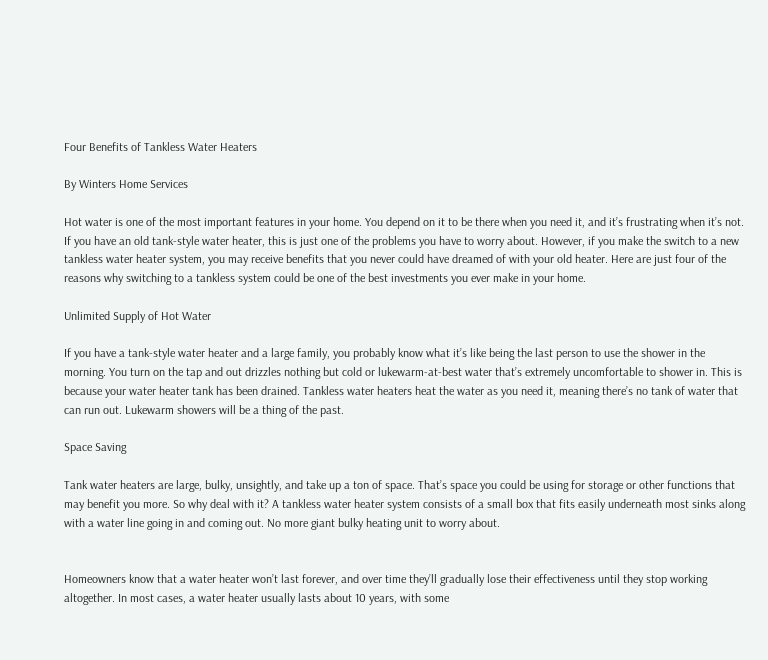Four Benefits of Tankless Water Heaters

By Winters Home Services

Hot water is one of the most important features in your home. You depend on it to be there when you need it, and it’s frustrating when it’s not. If you have an old tank-style water heater, this is just one of the problems you have to worry about. However, if you make the switch to a new tankless water heater system, you may receive benefits that you never could have dreamed of with your old heater. Here are just four of the reasons why switching to a tankless system could be one of the best investments you ever make in your home.

Unlimited Supply of Hot Water

If you have a tank-style water heater and a large family, you probably know what it’s like being the last person to use the shower in the morning. You turn on the tap and out drizzles nothing but cold or lukewarm-at-best water that’s extremely uncomfortable to shower in. This is because your water heater tank has been drained. Tankless water heaters heat the water as you need it, meaning there’s no tank of water that can run out. Lukewarm showers will be a thing of the past.

Space Saving

Tank water heaters are large, bulky, unsightly, and take up a ton of space. That’s space you could be using for storage or other functions that may benefit you more. So why deal with it? A tankless water heater system consists of a small box that fits easily underneath most sinks along with a water line going in and coming out. No more giant bulky heating unit to worry about.


Homeowners know that a water heater won’t last forever, and over time they’ll gradually lose their effectiveness until they stop working altogether. In most cases, a water heater usually lasts about 10 years, with some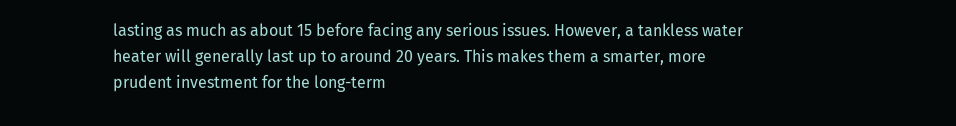lasting as much as about 15 before facing any serious issues. However, a tankless water heater will generally last up to around 20 years. This makes them a smarter, more prudent investment for the long-term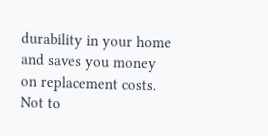durability in your home and saves you money on replacement costs. Not to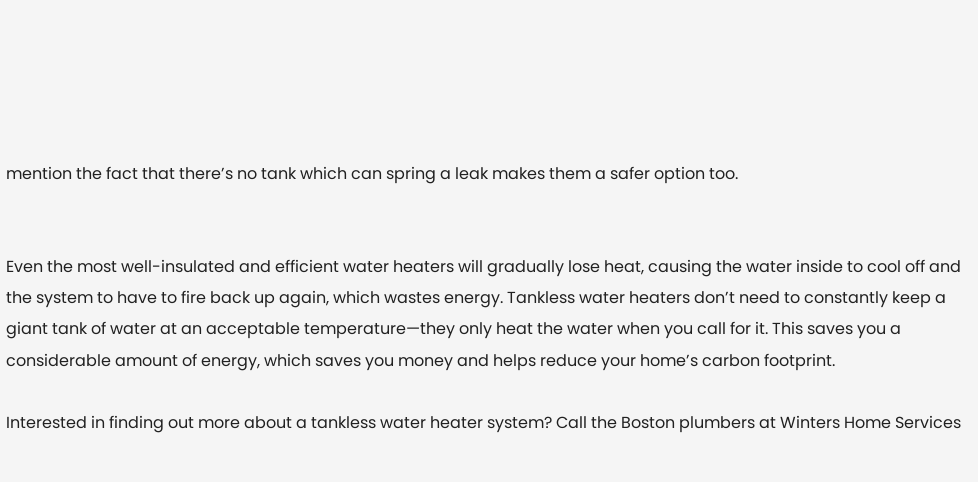mention the fact that there’s no tank which can spring a leak makes them a safer option too.


Even the most well-insulated and efficient water heaters will gradually lose heat, causing the water inside to cool off and the system to have to fire back up again, which wastes energy. Tankless water heaters don’t need to constantly keep a giant tank of water at an acceptable temperature—they only heat the water when you call for it. This saves you a considerable amount of energy, which saves you money and helps reduce your home’s carbon footprint.

Interested in finding out more about a tankless water heater system? Call the Boston plumbers at Winters Home Services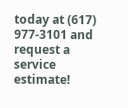today at (617) 977-3101 and request a service estimate!